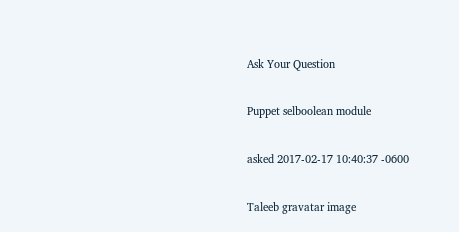Ask Your Question

Puppet selboolean module

asked 2017-02-17 10:40:37 -0600

Taleeb gravatar image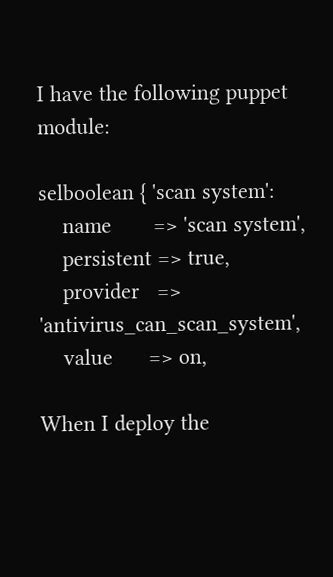I have the following puppet module:

selboolean { 'scan system':
    name       => 'scan system',
    persistent => true,
    provider   => 'antivirus_can_scan_system',
    value      => on,

When I deploy the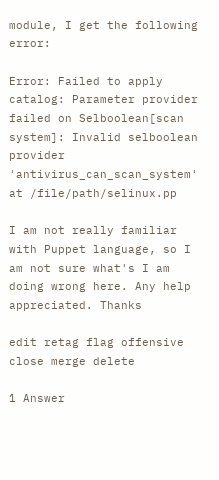module, I get the following error:

Error: Failed to apply catalog: Parameter provider failed on Selboolean[scan system]: Invalid selboolean provider 'antivirus_can_scan_system' at /file/path/selinux.pp

I am not really familiar with Puppet language, so I am not sure what's I am doing wrong here. Any help appreciated. Thanks

edit retag flag offensive close merge delete

1 Answer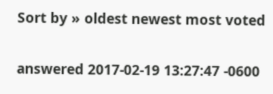Sort by » oldest newest most voted

answered 2017-02-19 13:27:47 -0600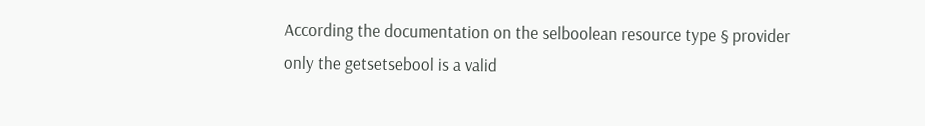According the documentation on the selboolean resource type § provider only the getsetsebool is a valid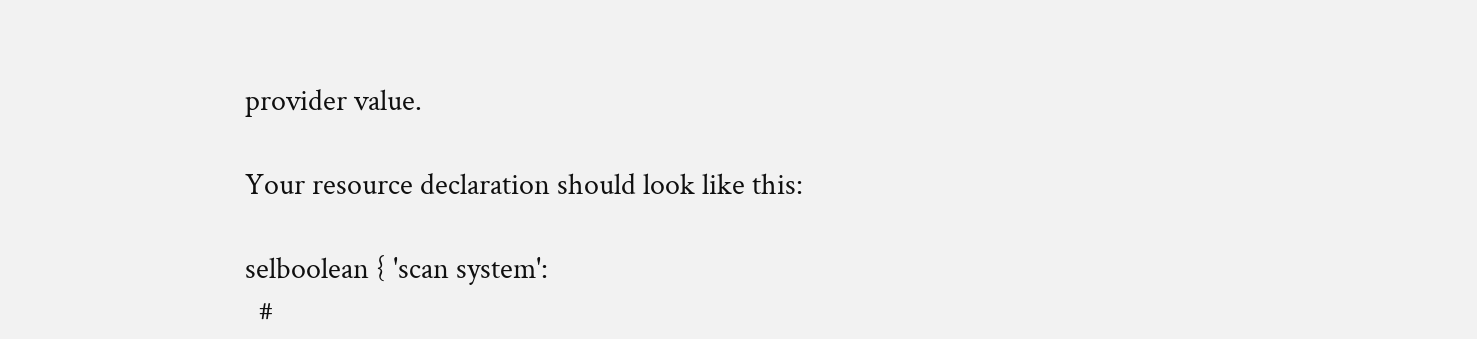provider value.

Your resource declaration should look like this:

selboolean { 'scan system':
  #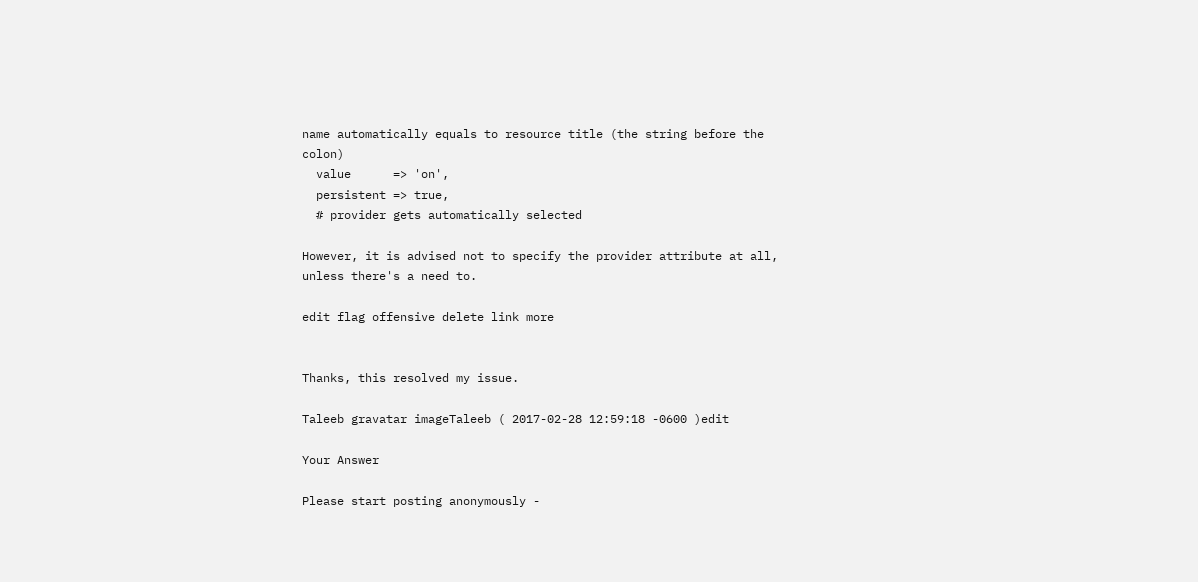name automatically equals to resource title (the string before the colon)
  value      => 'on',
  persistent => true,
  # provider gets automatically selected

However, it is advised not to specify the provider attribute at all, unless there's a need to.

edit flag offensive delete link more


Thanks, this resolved my issue.

Taleeb gravatar imageTaleeb ( 2017-02-28 12:59:18 -0600 )edit

Your Answer

Please start posting anonymously -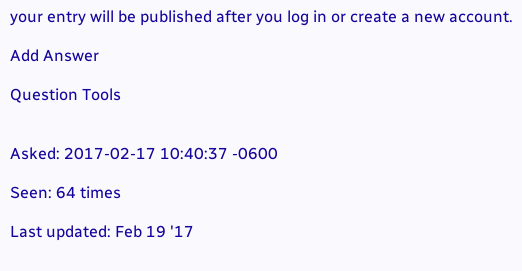your entry will be published after you log in or create a new account.

Add Answer

Question Tools


Asked: 2017-02-17 10:40:37 -0600

Seen: 64 times

Last updated: Feb 19 '17